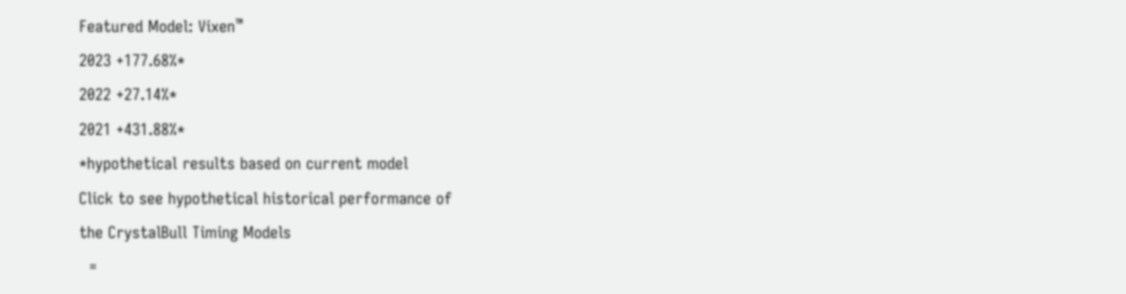Featured Model: Vixen™
2023 +177.68%*
2022 +27.14%*
2021 +431.88%*
*hypothetical results based on current model
Click to see hypothetical historical performance of
the CrystalBull Timing Models
  =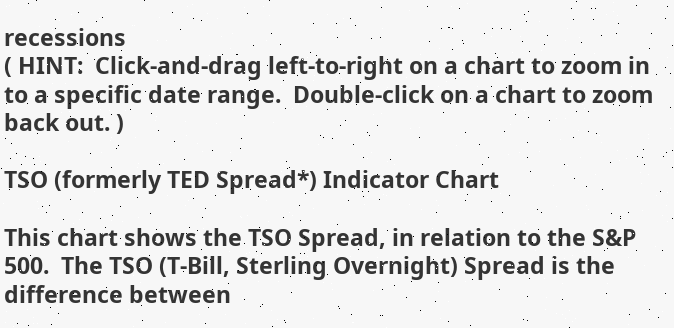recessions
( HINT:  Click-and-drag left-to-right on a chart to zoom in to a specific date range.  Double-click on a chart to zoom back out. )

TSO (formerly TED Spread*) Indicator Chart

This chart shows the TSO Spread, in relation to the S&P 500.  The TSO (T-Bill, Sterling Overnight) Spread is the difference between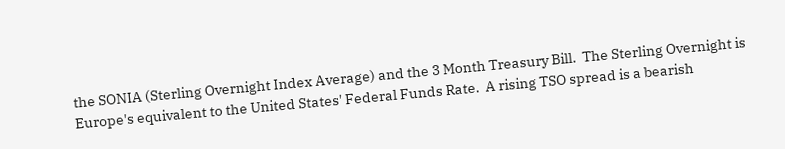the SONIA (Sterling Overnight Index Average) and the 3 Month Treasury Bill.  The Sterling Overnight is Europe's equivalent to the United States' Federal Funds Rate.  A rising TSO spread is a bearish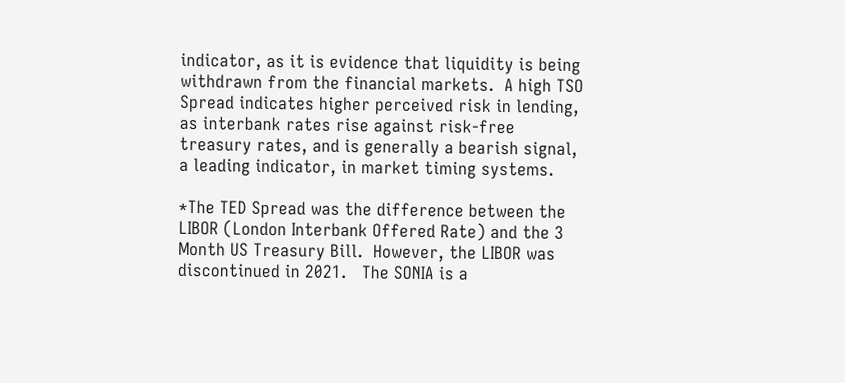indicator, as it is evidence that liquidity is being withdrawn from the financial markets.  A high TSO Spread indicates higher perceived risk in lending, as interbank rates rise against risk-free treasury rates, and is generally a bearish signal, a leading indicator, in market timing systems.

*The TED Spread was the difference between the LIBOR (London Interbank Offered Rate) and the 3 Month US Treasury Bill.  However, the LIBOR was discontinued in 2021.   The SONIA is a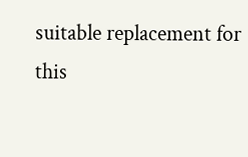suitable replacement for this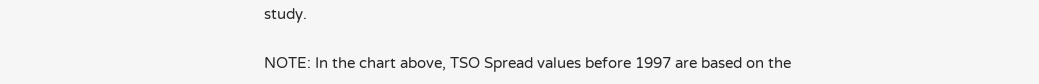study.

NOTE: In the chart above, TSO Spread values before 1997 are based on the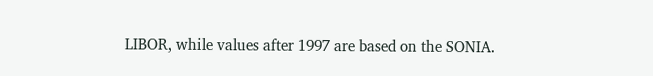LIBOR, while values after 1997 are based on the SONIA.